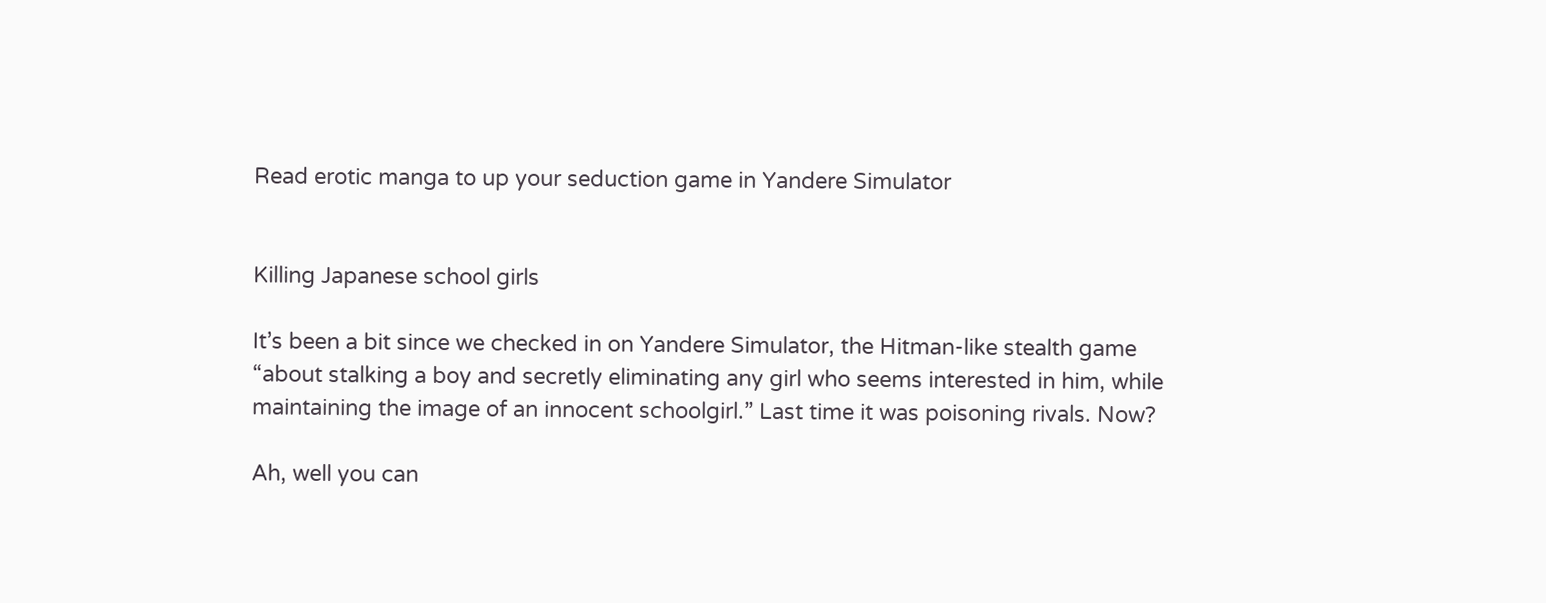Read erotic manga to up your seduction game in Yandere Simulator


Killing Japanese school girls

It’s been a bit since we checked in on Yandere Simulator, the Hitman-like stealth game “about stalking a boy and secretly eliminating any girl who seems interested in him, while maintaining the image of an innocent schoolgirl.” Last time it was poisoning rivals. Now?

Ah, well you can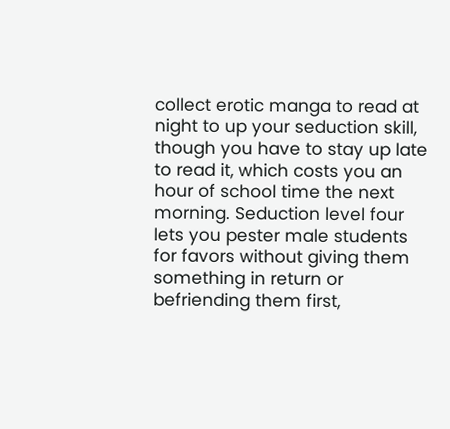collect erotic manga to read at night to up your seduction skill, though you have to stay up late to read it, which costs you an hour of school time the next morning. Seduction level four lets you pester male students for favors without giving them something in return or befriending them first,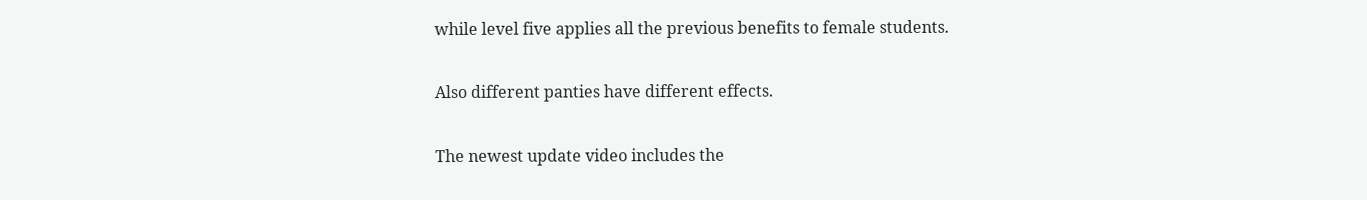while level five applies all the previous benefits to female students.

Also different panties have different effects.

The newest update video includes the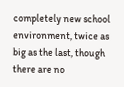completely new school environment, twice as big as the last, though there are no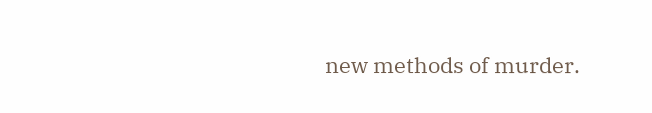new methods of murder.